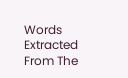Words Extracted From The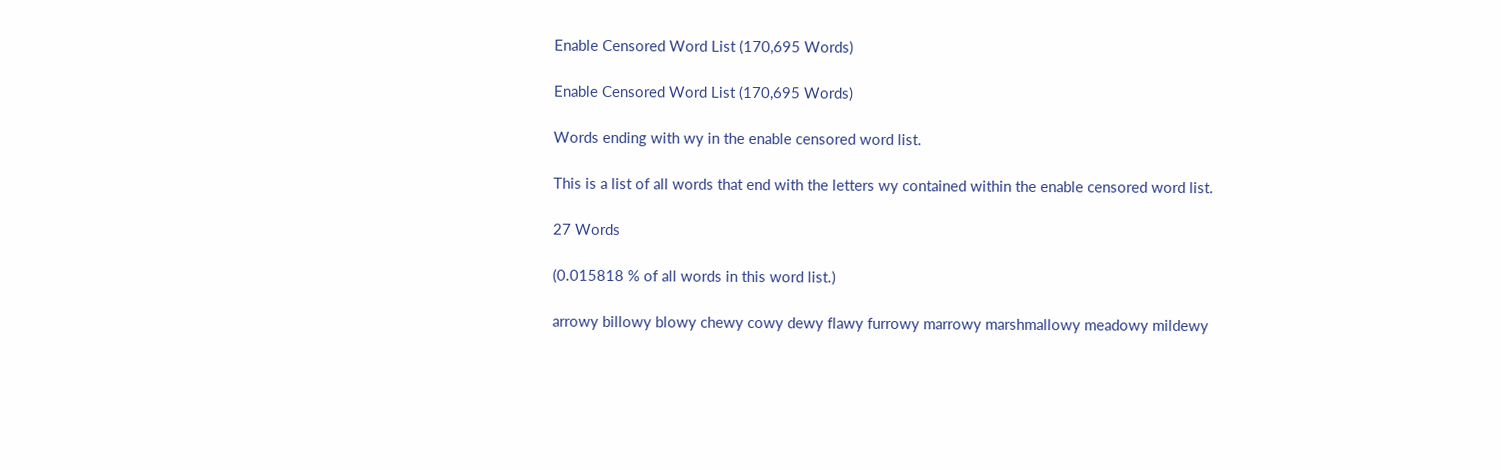Enable Censored Word List (170,695 Words)

Enable Censored Word List (170,695 Words)

Words ending with wy in the enable censored word list.

This is a list of all words that end with the letters wy contained within the enable censored word list.

27 Words

(0.015818 % of all words in this word list.)

arrowy billowy blowy chewy cowy dewy flawy furrowy marrowy marshmallowy meadowy mildewy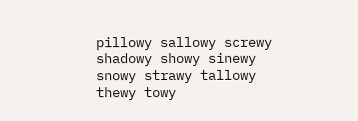pillowy sallowy screwy shadowy showy sinewy snowy strawy tallowy thewy towy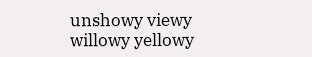unshowy viewy willowy yellowy